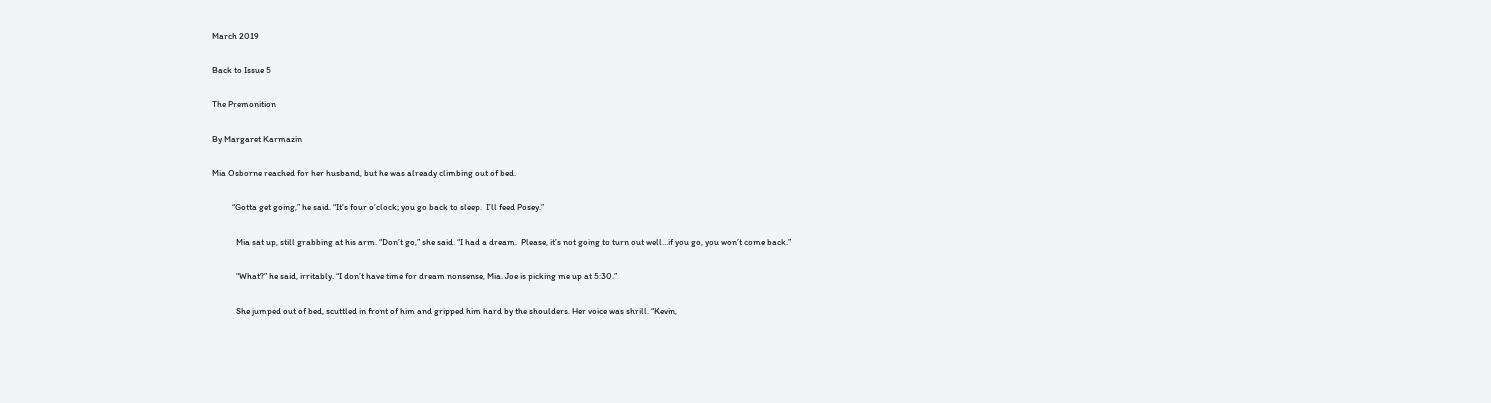March 2019

Back to Issue 5

The Premonition

By Margaret Karmazin

Mia Osborne reached for her husband, but he was already climbing out of bed.

          “Gotta get going,” he said. “It’s four o’clock; you go back to sleep.  I’ll feed Posey.”

            Mia sat up, still grabbing at his arm. “Don’t go,” she said. “I had a dream.  Please, it’s not going to turn out well…if you go, you won’t come back.”

            “What?” he said, irritably. “I don’t have time for dream nonsense, Mia. Joe is picking me up at 5:30.”

            She jumped out of bed, scuttled in front of him and gripped him hard by the shoulders. Her voice was shrill. “Kevin,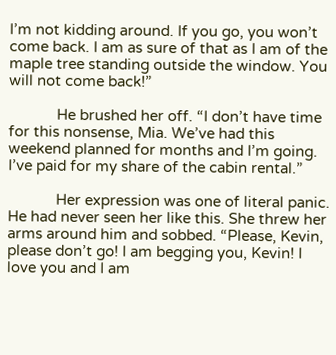I’m not kidding around. If you go, you won’t come back. I am as sure of that as I am of the maple tree standing outside the window. You will not come back!”

            He brushed her off. “I don’t have time for this nonsense, Mia. We’ve had this weekend planned for months and I’m going. I’ve paid for my share of the cabin rental.”

            Her expression was one of literal panic. He had never seen her like this. She threw her arms around him and sobbed. “Please, Kevin, please don’t go! I am begging you, Kevin! I love you and I am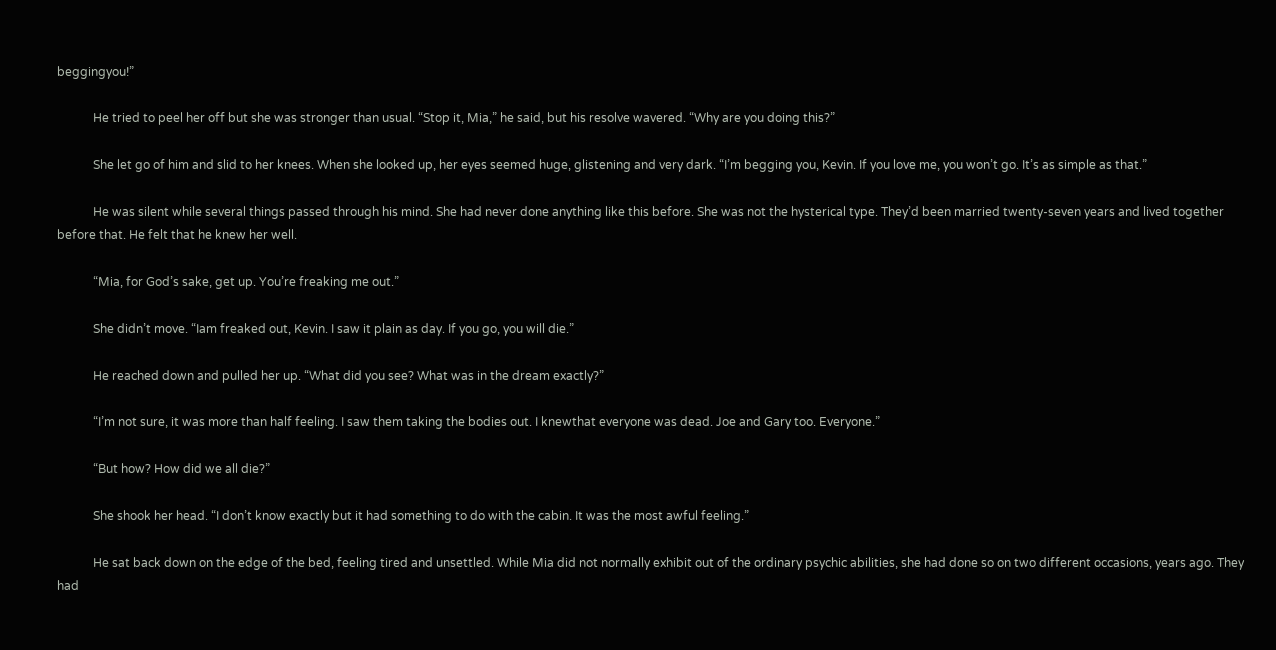beggingyou!”

            He tried to peel her off but she was stronger than usual. “Stop it, Mia,” he said, but his resolve wavered. “Why are you doing this?”

            She let go of him and slid to her knees. When she looked up, her eyes seemed huge, glistening and very dark. “I’m begging you, Kevin. If you love me, you won’t go. It’s as simple as that.”

            He was silent while several things passed through his mind. She had never done anything like this before. She was not the hysterical type. They’d been married twenty-seven years and lived together before that. He felt that he knew her well.

            “Mia, for God’s sake, get up. You’re freaking me out.”

            She didn’t move. “Iam freaked out, Kevin. I saw it plain as day. If you go, you will die.”

            He reached down and pulled her up. “What did you see? What was in the dream exactly?”

            “I’m not sure, it was more than half feeling. I saw them taking the bodies out. I knewthat everyone was dead. Joe and Gary too. Everyone.”

            “But how? How did we all die?”

            She shook her head. “I don’t know exactly but it had something to do with the cabin. It was the most awful feeling.”

            He sat back down on the edge of the bed, feeling tired and unsettled. While Mia did not normally exhibit out of the ordinary psychic abilities, she had done so on two different occasions, years ago. They had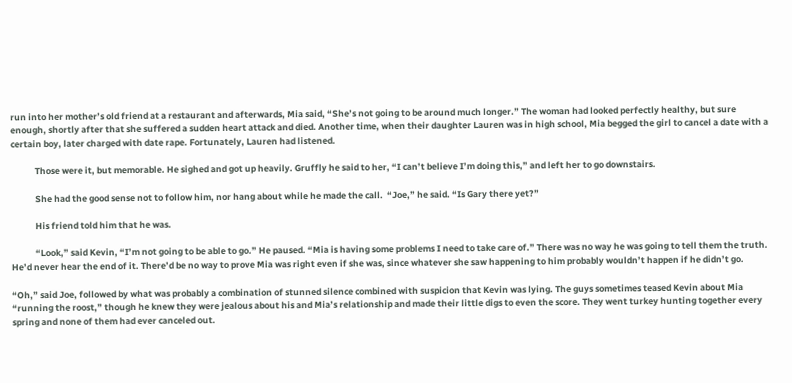run into her mother’s old friend at a restaurant and afterwards, Mia said, “She’s not going to be around much longer.” The woman had looked perfectly healthy, but sure enough, shortly after that she suffered a sudden heart attack and died. Another time, when their daughter Lauren was in high school, Mia begged the girl to cancel a date with a certain boy, later charged with date rape. Fortunately, Lauren had listened.

            Those were it, but memorable. He sighed and got up heavily. Gruffly he said to her, “I can’t believe I’m doing this,” and left her to go downstairs.

            She had the good sense not to follow him, nor hang about while he made the call.  “Joe,” he said. “Is Gary there yet?”

            His friend told him that he was.

            “Look,” said Kevin, “I’m not going to be able to go.” He paused. “Mia is having some problems I need to take care of.” There was no way he was going to tell them the truth. He’d never hear the end of it. There’d be no way to prove Mia was right even if she was, since whatever she saw happening to him probably wouldn’t happen if he didn’t go.

“Oh,” said Joe, followed by what was probably a combination of stunned silence combined with suspicion that Kevin was lying. The guys sometimes teased Kevin about Mia “running the roost,” though he knew they were jealous about his and Mia’s relationship and made their little digs to even the score. They went turkey hunting together every spring and none of them had ever canceled out.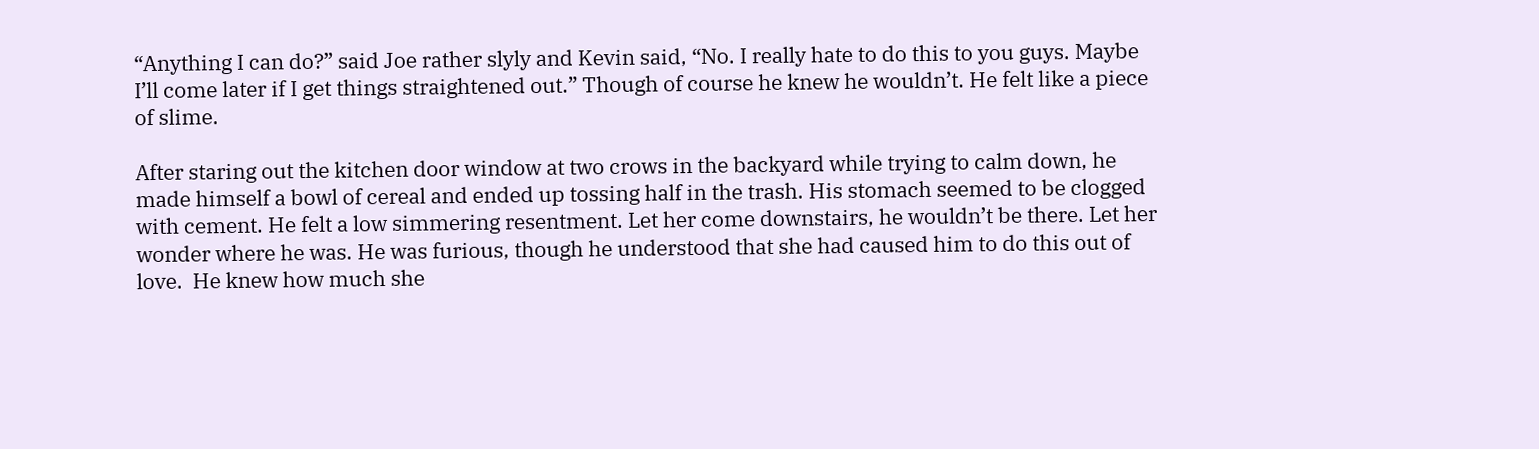“Anything I can do?” said Joe rather slyly and Kevin said, “No. I really hate to do this to you guys. Maybe I’ll come later if I get things straightened out.” Though of course he knew he wouldn’t. He felt like a piece of slime.

After staring out the kitchen door window at two crows in the backyard while trying to calm down, he made himself a bowl of cereal and ended up tossing half in the trash. His stomach seemed to be clogged with cement. He felt a low simmering resentment. Let her come downstairs, he wouldn’t be there. Let her wonder where he was. He was furious, though he understood that she had caused him to do this out of love.  He knew how much she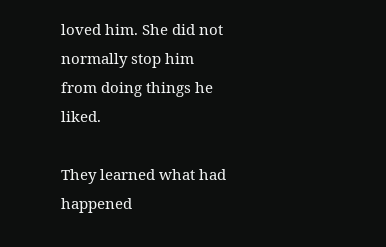loved him. She did not normally stop him from doing things he liked.

They learned what had happened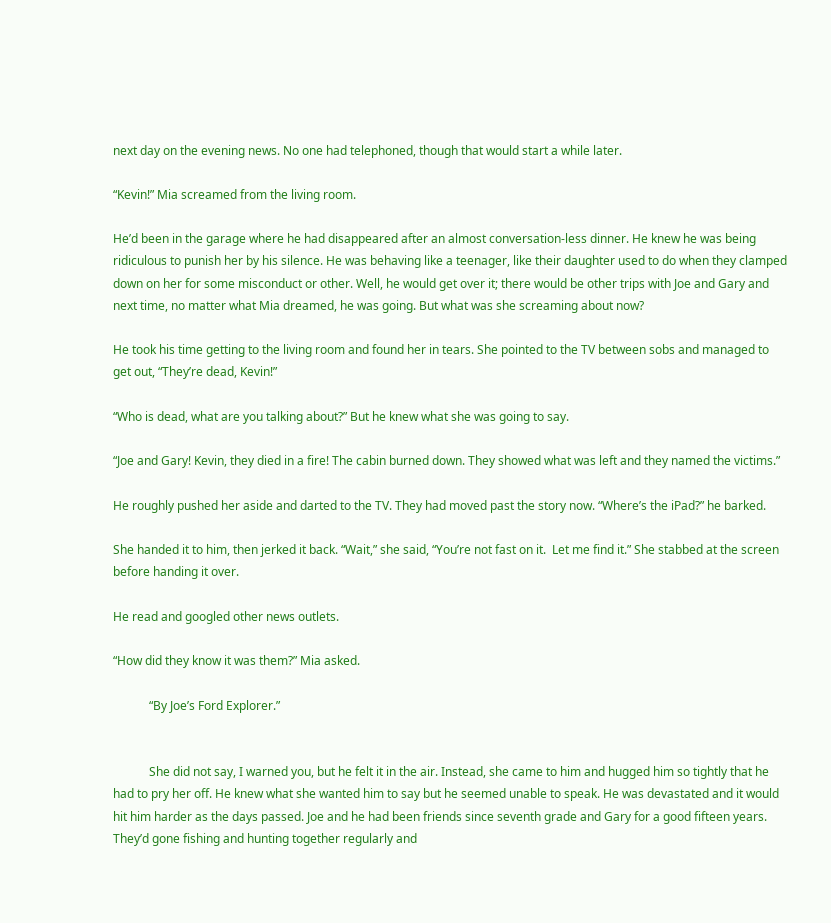next day on the evening news. No one had telephoned, though that would start a while later.

“Kevin!” Mia screamed from the living room.

He’d been in the garage where he had disappeared after an almost conversation-less dinner. He knew he was being ridiculous to punish her by his silence. He was behaving like a teenager, like their daughter used to do when they clamped down on her for some misconduct or other. Well, he would get over it; there would be other trips with Joe and Gary and next time, no matter what Mia dreamed, he was going. But what was she screaming about now?

He took his time getting to the living room and found her in tears. She pointed to the TV between sobs and managed to get out, “They’re dead, Kevin!”

“Who is dead, what are you talking about?” But he knew what she was going to say.

“Joe and Gary! Kevin, they died in a fire! The cabin burned down. They showed what was left and they named the victims.”

He roughly pushed her aside and darted to the TV. They had moved past the story now. “Where’s the iPad?” he barked.

She handed it to him, then jerked it back. “Wait,” she said, “You’re not fast on it.  Let me find it.” She stabbed at the screen before handing it over.

He read and googled other news outlets.

“How did they know it was them?” Mia asked.

            “By Joe’s Ford Explorer.”


            She did not say, I warned you, but he felt it in the air. Instead, she came to him and hugged him so tightly that he had to pry her off. He knew what she wanted him to say but he seemed unable to speak. He was devastated and it would hit him harder as the days passed. Joe and he had been friends since seventh grade and Gary for a good fifteen years. They’d gone fishing and hunting together regularly and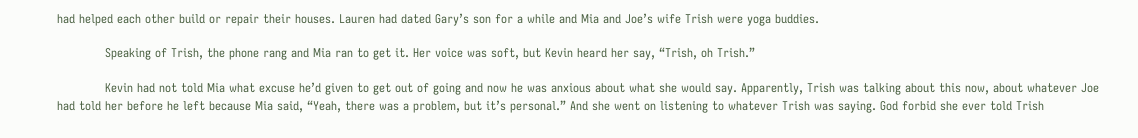had helped each other build or repair their houses. Lauren had dated Gary’s son for a while and Mia and Joe’s wife Trish were yoga buddies.

            Speaking of Trish, the phone rang and Mia ran to get it. Her voice was soft, but Kevin heard her say, “Trish, oh Trish.”

            Kevin had not told Mia what excuse he’d given to get out of going and now he was anxious about what she would say. Apparently, Trish was talking about this now, about whatever Joe had told her before he left because Mia said, “Yeah, there was a problem, but it’s personal.” And she went on listening to whatever Trish was saying. God forbid she ever told Trish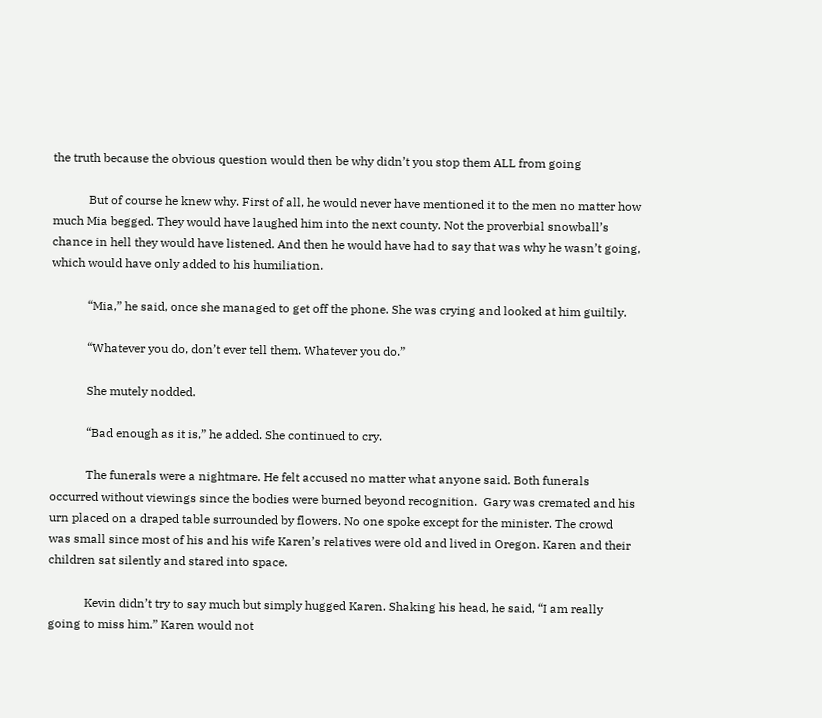the truth because the obvious question would then be why didn’t you stop them ALL from going

            But of course he knew why. First of all, he would never have mentioned it to the men no matter how much Mia begged. They would have laughed him into the next county. Not the proverbial snowball’s chance in hell they would have listened. And then he would have had to say that was why he wasn’t going, which would have only added to his humiliation.

            “Mia,” he said, once she managed to get off the phone. She was crying and looked at him guiltily.

            “Whatever you do, don’t ever tell them. Whatever you do.”

            She mutely nodded.

            “Bad enough as it is,” he added. She continued to cry.

            The funerals were a nightmare. He felt accused no matter what anyone said. Both funerals occurred without viewings since the bodies were burned beyond recognition.  Gary was cremated and his urn placed on a draped table surrounded by flowers. No one spoke except for the minister. The crowd was small since most of his and his wife Karen’s relatives were old and lived in Oregon. Karen and their children sat silently and stared into space.

            Kevin didn’t try to say much but simply hugged Karen. Shaking his head, he said, “I am really going to miss him.” Karen would not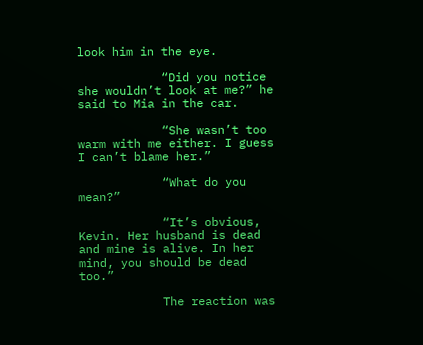look him in the eye.

            “Did you notice she wouldn’t look at me?” he said to Mia in the car.

            “She wasn’t too warm with me either. I guess I can’t blame her.”

            “What do you mean?”

            “It’s obvious, Kevin. Her husband is dead and mine is alive. In her mind, you should be dead too.”

            The reaction was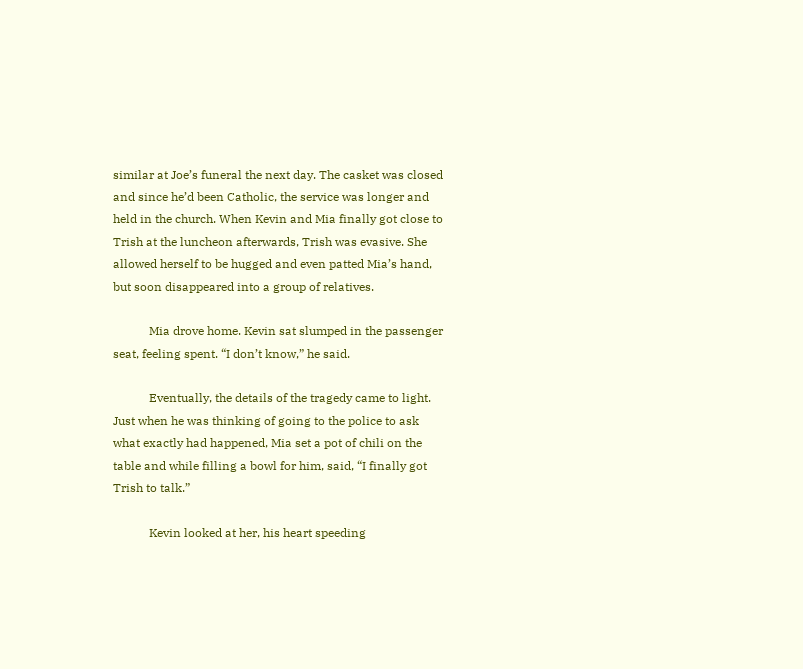similar at Joe’s funeral the next day. The casket was closed and since he’d been Catholic, the service was longer and held in the church. When Kevin and Mia finally got close to Trish at the luncheon afterwards, Trish was evasive. She allowed herself to be hugged and even patted Mia’s hand, but soon disappeared into a group of relatives.

            Mia drove home. Kevin sat slumped in the passenger seat, feeling spent. “I don’t know,” he said.

            Eventually, the details of the tragedy came to light. Just when he was thinking of going to the police to ask what exactly had happened, Mia set a pot of chili on the table and while filling a bowl for him, said, “I finally got Trish to talk.”

            Kevin looked at her, his heart speeding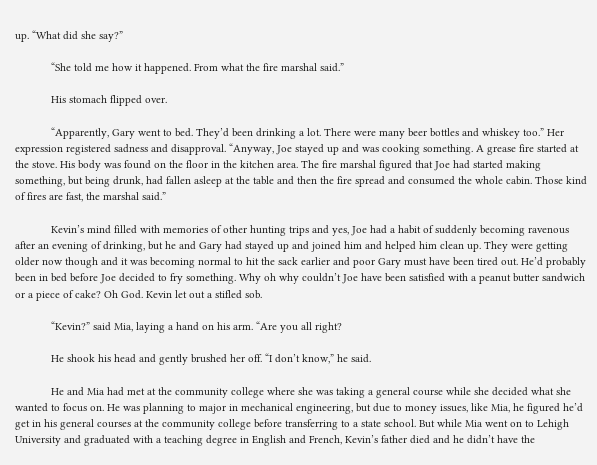up. “What did she say?”

            “She told me how it happened. From what the fire marshal said.”

            His stomach flipped over.

            “Apparently, Gary went to bed. They’d been drinking a lot. There were many beer bottles and whiskey too.” Her expression registered sadness and disapproval. “Anyway, Joe stayed up and was cooking something. A grease fire started at the stove. His body was found on the floor in the kitchen area. The fire marshal figured that Joe had started making something, but being drunk, had fallen asleep at the table and then the fire spread and consumed the whole cabin. Those kind of fires are fast, the marshal said.”

            Kevin’s mind filled with memories of other hunting trips and yes, Joe had a habit of suddenly becoming ravenous after an evening of drinking, but he and Gary had stayed up and joined him and helped him clean up. They were getting older now though and it was becoming normal to hit the sack earlier and poor Gary must have been tired out. He’d probably been in bed before Joe decided to fry something. Why oh why couldn’t Joe have been satisfied with a peanut butter sandwich or a piece of cake? Oh God. Kevin let out a stifled sob.

            “Kevin?” said Mia, laying a hand on his arm. “Are you all right?

            He shook his head and gently brushed her off. “I don’t know,” he said.

            He and Mia had met at the community college where she was taking a general course while she decided what she wanted to focus on. He was planning to major in mechanical engineering, but due to money issues, like Mia, he figured he’d get in his general courses at the community college before transferring to a state school. But while Mia went on to Lehigh University and graduated with a teaching degree in English and French, Kevin’s father died and he didn’t have the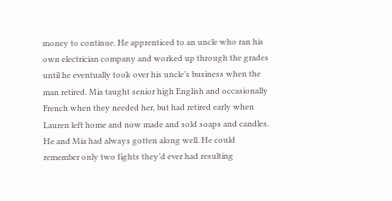money to continue. He apprenticed to an uncle who ran his own electrician company and worked up through the grades until he eventually took over his uncle’s business when the man retired. Mia taught senior high English and occasionally French when they needed her, but had retired early when Lauren left home and now made and sold soaps and candles. He and Mia had always gotten along well. He could remember only two fights they’d ever had resulting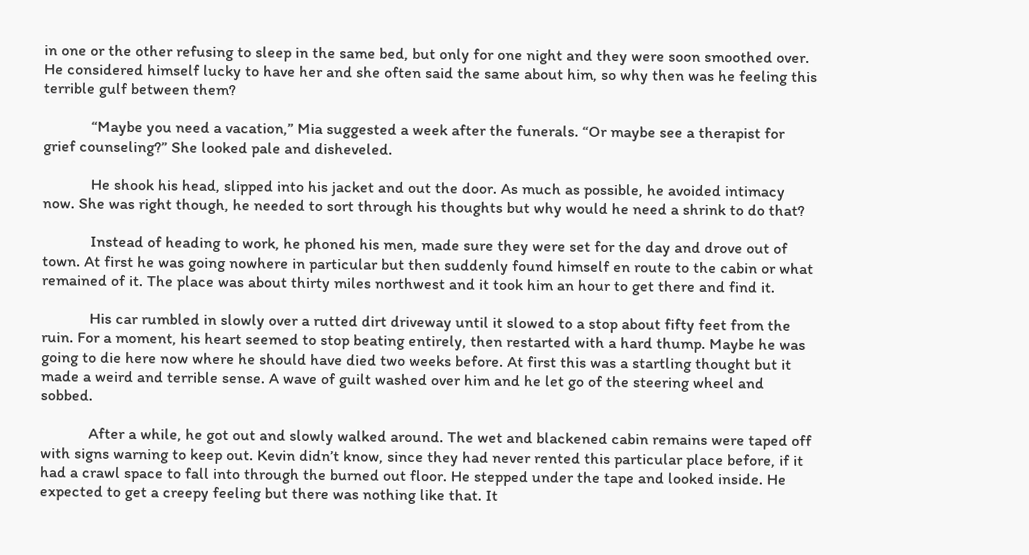in one or the other refusing to sleep in the same bed, but only for one night and they were soon smoothed over. He considered himself lucky to have her and she often said the same about him, so why then was he feeling this terrible gulf between them?

            “Maybe you need a vacation,” Mia suggested a week after the funerals. “Or maybe see a therapist for grief counseling?” She looked pale and disheveled.

            He shook his head, slipped into his jacket and out the door. As much as possible, he avoided intimacy now. She was right though, he needed to sort through his thoughts but why would he need a shrink to do that?

            Instead of heading to work, he phoned his men, made sure they were set for the day and drove out of town. At first he was going nowhere in particular but then suddenly found himself en route to the cabin or what remained of it. The place was about thirty miles northwest and it took him an hour to get there and find it.

            His car rumbled in slowly over a rutted dirt driveway until it slowed to a stop about fifty feet from the ruin. For a moment, his heart seemed to stop beating entirely, then restarted with a hard thump. Maybe he was going to die here now where he should have died two weeks before. At first this was a startling thought but it made a weird and terrible sense. A wave of guilt washed over him and he let go of the steering wheel and sobbed.

            After a while, he got out and slowly walked around. The wet and blackened cabin remains were taped off with signs warning to keep out. Kevin didn’t know, since they had never rented this particular place before, if it had a crawl space to fall into through the burned out floor. He stepped under the tape and looked inside. He expected to get a creepy feeling but there was nothing like that. It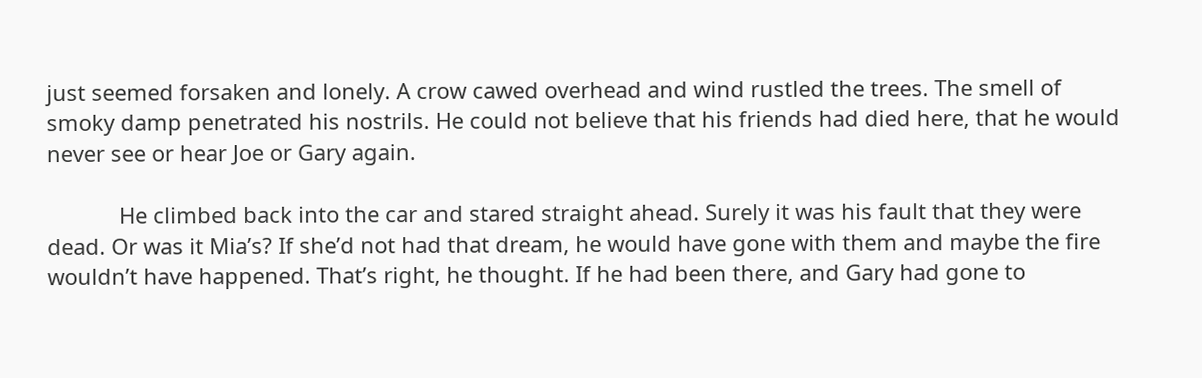just seemed forsaken and lonely. A crow cawed overhead and wind rustled the trees. The smell of smoky damp penetrated his nostrils. He could not believe that his friends had died here, that he would never see or hear Joe or Gary again.

            He climbed back into the car and stared straight ahead. Surely it was his fault that they were dead. Or was it Mia’s? If she’d not had that dream, he would have gone with them and maybe the fire wouldn’t have happened. That’s right, he thought. If he had been there, and Gary had gone to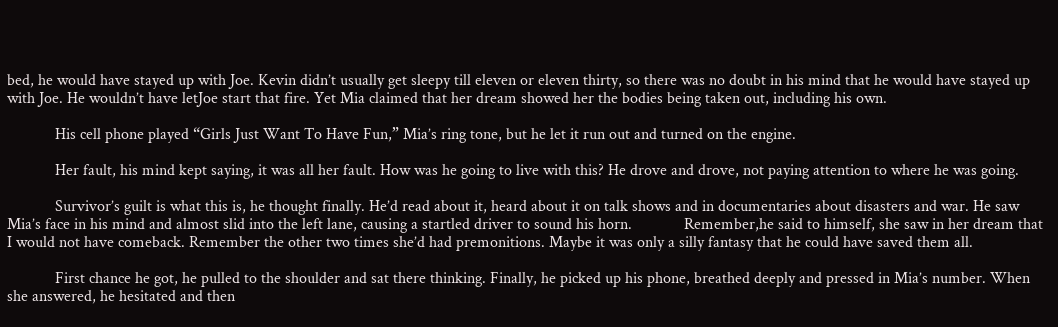bed, he would have stayed up with Joe. Kevin didn’t usually get sleepy till eleven or eleven thirty, so there was no doubt in his mind that he would have stayed up with Joe. He wouldn’t have letJoe start that fire. Yet Mia claimed that her dream showed her the bodies being taken out, including his own.

            His cell phone played “Girls Just Want To Have Fun,” Mia’s ring tone, but he let it run out and turned on the engine.

            Her fault, his mind kept saying, it was all her fault. How was he going to live with this? He drove and drove, not paying attention to where he was going.

            Survivor’s guilt is what this is, he thought finally. He’d read about it, heard about it on talk shows and in documentaries about disasters and war. He saw Mia’s face in his mind and almost slid into the left lane, causing a startled driver to sound his horn.             Remember,he said to himself, she saw in her dream that I would not have comeback. Remember the other two times she’d had premonitions. Maybe it was only a silly fantasy that he could have saved them all.

            First chance he got, he pulled to the shoulder and sat there thinking. Finally, he picked up his phone, breathed deeply and pressed in Mia’s number. When she answered, he hesitated and then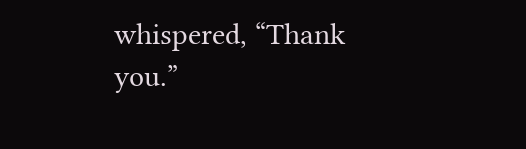whispered, “Thank you.”